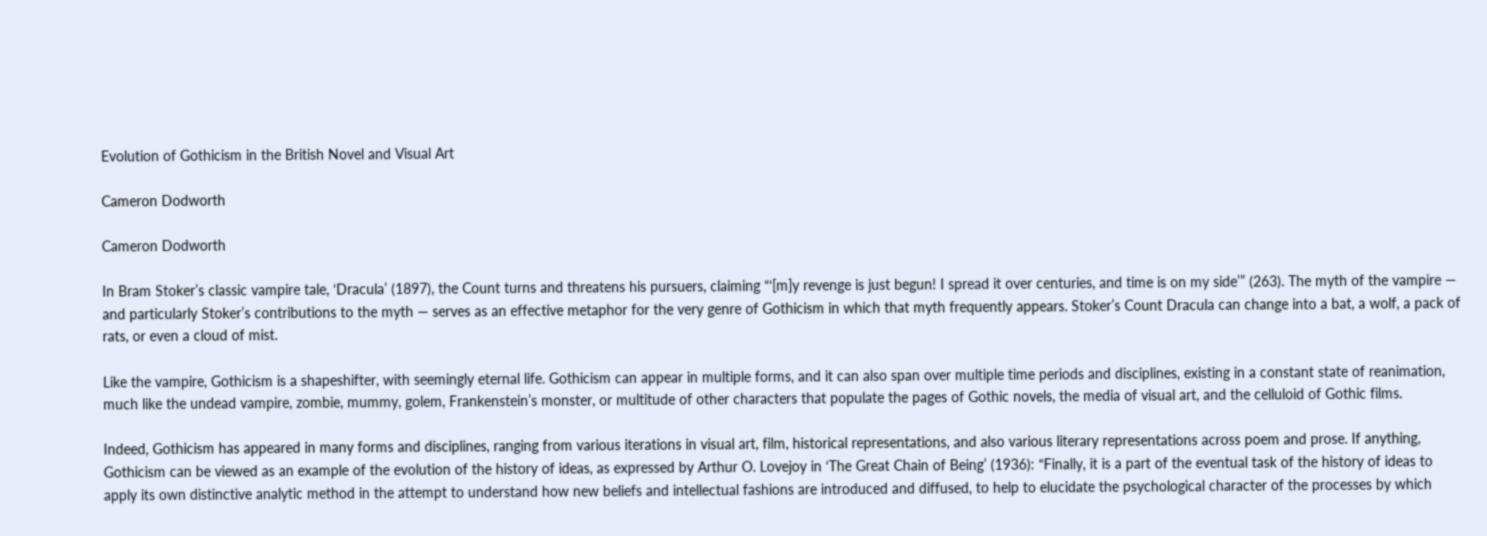Evolution of Gothicism in the British Novel and Visual Art

Cameron Dodworth

Cameron Dodworth

In Bram Stoker’s classic vampire tale, ‘Dracula’ (1897), the Count turns and threatens his pursuers, claiming “‘[m]y revenge is just begun! I spread it over centuries, and time is on my side’” (263). The myth of the vampire — and particularly Stoker’s contributions to the myth — serves as an effective metaphor for the very genre of Gothicism in which that myth frequently appears. Stoker’s Count Dracula can change into a bat, a wolf, a pack of rats, or even a cloud of mist.

Like the vampire, Gothicism is a shapeshifter, with seemingly eternal life. Gothicism can appear in multiple forms, and it can also span over multiple time periods and disciplines, existing in a constant state of reanimation, much like the undead vampire, zombie, mummy, golem, Frankenstein’s monster, or multitude of other characters that populate the pages of Gothic novels, the media of visual art, and the celluloid of Gothic films.

Indeed, Gothicism has appeared in many forms and disciplines, ranging from various iterations in visual art, film, historical representations, and also various literary representations across poem and prose. If anything, Gothicism can be viewed as an example of the evolution of the history of ideas, as expressed by Arthur O. Lovejoy in ‘The Great Chain of Being’ (1936): “Finally, it is a part of the eventual task of the history of ideas to apply its own distinctive analytic method in the attempt to understand how new beliefs and intellectual fashions are introduced and diffused, to help to elucidate the psychological character of the processes by which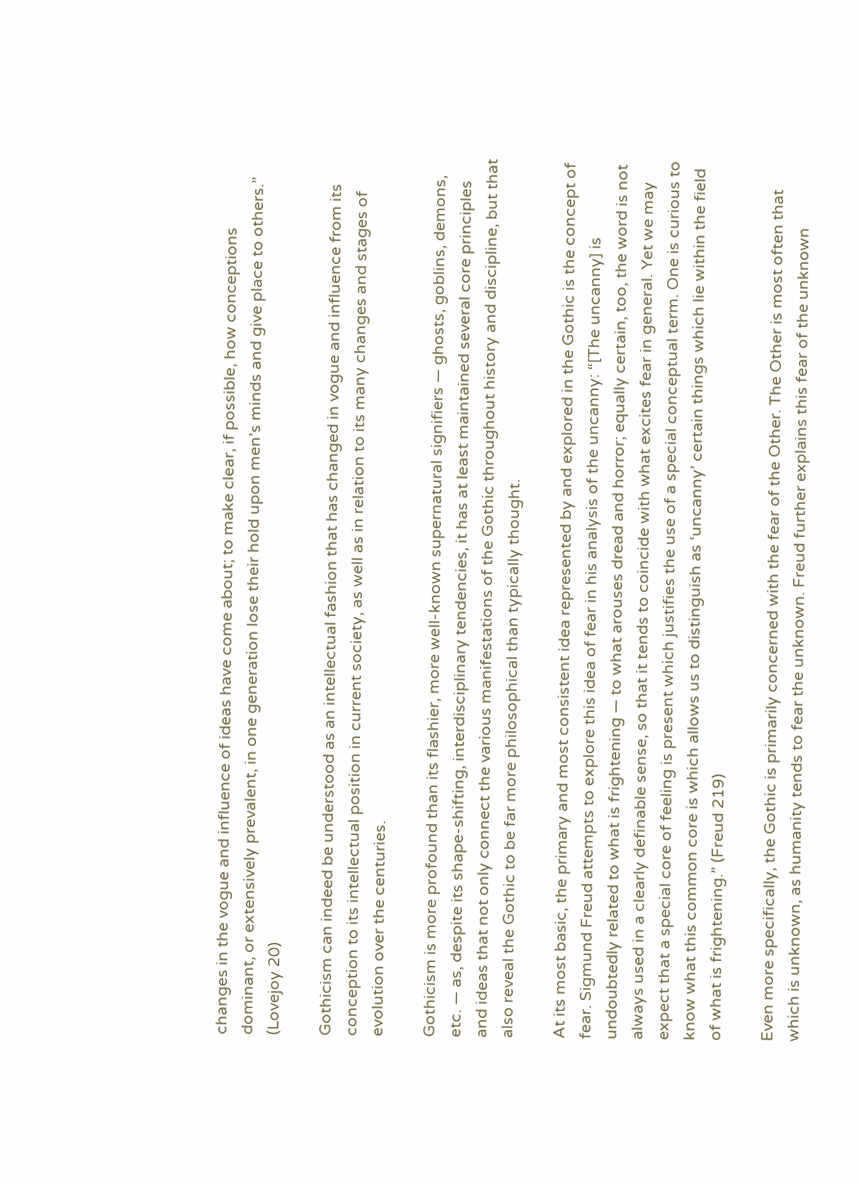changes in the vogue and influence of ideas have come about; to make clear, if possible, how conceptions dominant, or extensively prevalent, in one generation lose their hold upon men’s minds and give place to others.” (Lovejoy 20)

Gothicism can indeed be understood as an intellectual fashion that has changed in vogue and influence from its conception to its intellectual position in current society, as well as in relation to its many changes and stages of evolution over the centuries.

Gothicism is more profound than its flashier, more well-known supernatural signifiers — ghosts, goblins, demons, etc. — as, despite its shape-shifting, interdisciplinary tendencies, it has at least maintained several core principles and ideas that not only connect the various manifestations of the Gothic throughout history and discipline, but that also reveal the Gothic to be far more philosophical than typically thought.

At its most basic, the primary and most consistent idea represented by and explored in the Gothic is the concept of fear. Sigmund Freud attempts to explore this idea of fear in his analysis of the uncanny: “[The uncanny] is undoubtedly related to what is frightening — to what arouses dread and horror; equally certain, too, the word is not always used in a clearly definable sense, so that it tends to coincide with what excites fear in general. Yet we may expect that a special core of feeling is present which justifies the use of a special conceptual term. One is curious to know what this common core is which allows us to distinguish as ‘uncanny’ certain things which lie within the field of what is frightening.” (Freud 219)

Even more specifically, the Gothic is primarily concerned with the fear of the Other. The Other is most often that which is unknown, as humanity tends to fear the unknown. Freud further explains this fear of the unknown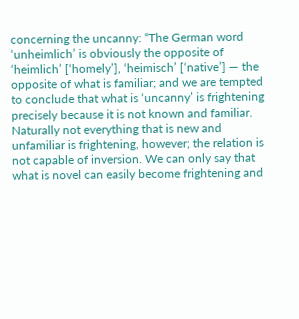concerning the uncanny: “The German word ‘unheimlich’ is obviously the opposite of ‘heimlich’ [‘homely’], ‘heimisch’ [‘native’] — the opposite of what is familiar; and we are tempted to conclude that what is ‘uncanny’ is frightening precisely because it is not known and familiar. Naturally not everything that is new and unfamiliar is frightening, however; the relation is not capable of inversion. We can only say that what is novel can easily become frightening and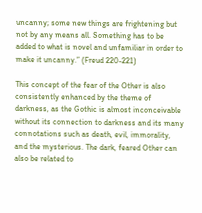uncanny; some new things are frightening but not by any means all. Something has to be added to what is novel and unfamiliar in order to make it uncanny.” (Freud 220-221)

This concept of the fear of the Other is also consistently enhanced by the theme of darkness, as the Gothic is almost inconceivable without its connection to darkness and its many connotations such as death, evil, immorality, and the mysterious. The dark, feared Other can also be related to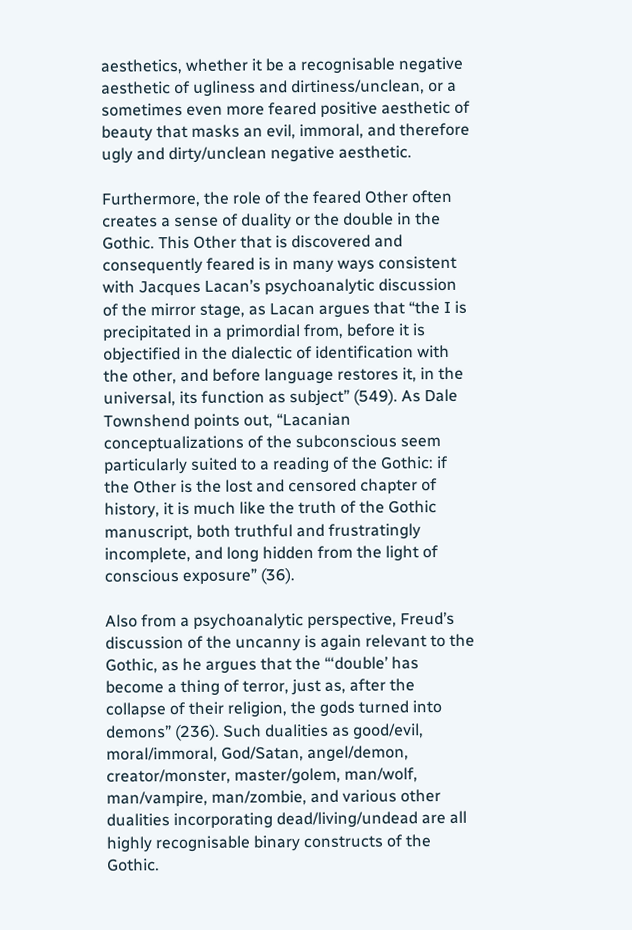aesthetics, whether it be a recognisable negative aesthetic of ugliness and dirtiness/unclean, or a sometimes even more feared positive aesthetic of beauty that masks an evil, immoral, and therefore ugly and dirty/unclean negative aesthetic.

Furthermore, the role of the feared Other often creates a sense of duality or the double in the Gothic. This Other that is discovered and consequently feared is in many ways consistent with Jacques Lacan’s psychoanalytic discussion of the mirror stage, as Lacan argues that “the I is precipitated in a primordial from, before it is objectified in the dialectic of identification with the other, and before language restores it, in the universal, its function as subject” (549). As Dale Townshend points out, “Lacanian conceptualizations of the subconscious seem particularly suited to a reading of the Gothic: if the Other is the lost and censored chapter of history, it is much like the truth of the Gothic manuscript, both truthful and frustratingly incomplete, and long hidden from the light of conscious exposure” (36).

Also from a psychoanalytic perspective, Freud’s discussion of the uncanny is again relevant to the Gothic, as he argues that the “‘double’ has become a thing of terror, just as, after the collapse of their religion, the gods turned into demons” (236). Such dualities as good/evil, moral/immoral, God/Satan, angel/demon, creator/monster, master/golem, man/wolf, man/vampire, man/zombie, and various other dualities incorporating dead/living/undead are all highly recognisable binary constructs of the Gothic.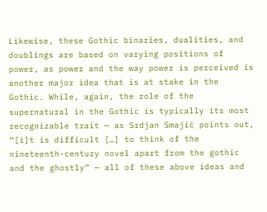Likewise, these Gothic binaries, dualities, and doublings are based on varying positions of power, as power and the way power is perceived is another major idea that is at stake in the Gothic. While, again, the role of the supernatural in the Gothic is typically its most recognizable trait — as Srdjan Smajić points out, “[i]t is difficult […] to think of the nineteenth-century novel apart from the gothic and the ghostly” — all of these above ideas and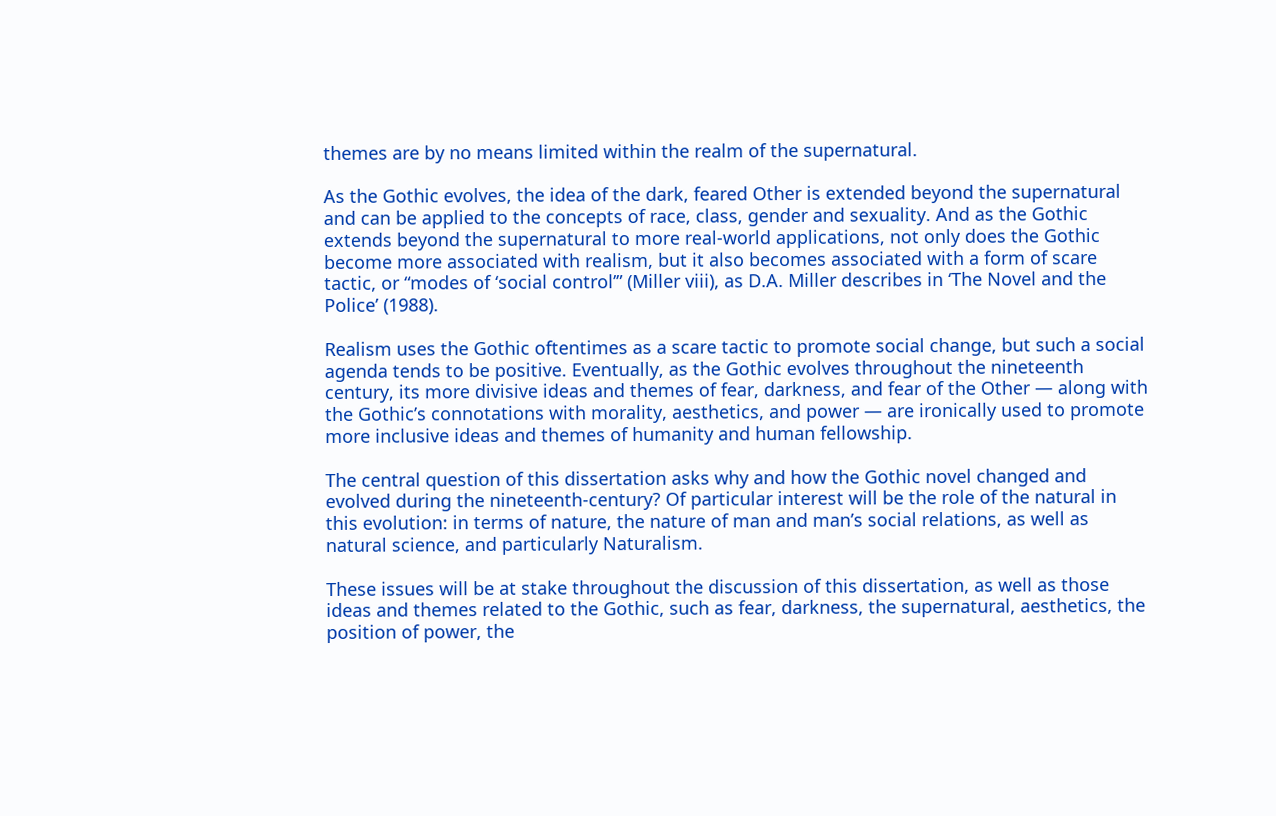themes are by no means limited within the realm of the supernatural.

As the Gothic evolves, the idea of the dark, feared Other is extended beyond the supernatural and can be applied to the concepts of race, class, gender and sexuality. And as the Gothic extends beyond the supernatural to more real-world applications, not only does the Gothic become more associated with realism, but it also becomes associated with a form of scare tactic, or “modes of ‘social control’” (Miller viii), as D.A. Miller describes in ‘The Novel and the Police’ (1988).

Realism uses the Gothic oftentimes as a scare tactic to promote social change, but such a social agenda tends to be positive. Eventually, as the Gothic evolves throughout the nineteenth century, its more divisive ideas and themes of fear, darkness, and fear of the Other — along with the Gothic’s connotations with morality, aesthetics, and power — are ironically used to promote more inclusive ideas and themes of humanity and human fellowship.

The central question of this dissertation asks why and how the Gothic novel changed and evolved during the nineteenth-century? Of particular interest will be the role of the natural in this evolution: in terms of nature, the nature of man and man’s social relations, as well as natural science, and particularly Naturalism.

These issues will be at stake throughout the discussion of this dissertation, as well as those ideas and themes related to the Gothic, such as fear, darkness, the supernatural, aesthetics, the position of power, the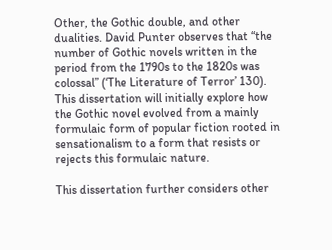Other, the Gothic double, and other dualities. David Punter observes that “the number of Gothic novels written in the period from the 1790s to the 1820s was colossal” (‘The Literature of Terror’ 130). This dissertation will initially explore how the Gothic novel evolved from a mainly formulaic form of popular fiction rooted in sensationalism to a form that resists or rejects this formulaic nature.

This dissertation further considers other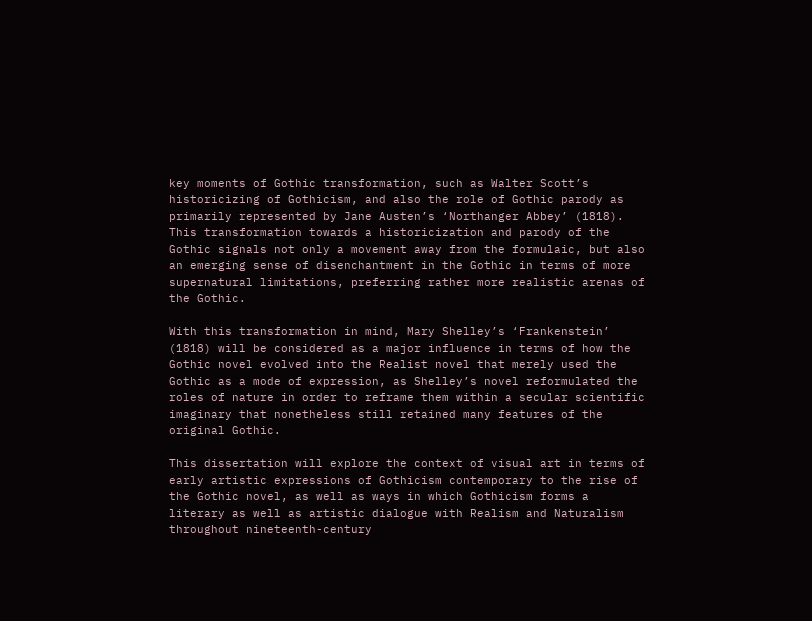key moments of Gothic transformation, such as Walter Scott’s historicizing of Gothicism, and also the role of Gothic parody as primarily represented by Jane Austen’s ‘Northanger Abbey’ (1818). This transformation towards a historicization and parody of the Gothic signals not only a movement away from the formulaic, but also an emerging sense of disenchantment in the Gothic in terms of more supernatural limitations, preferring rather more realistic arenas of the Gothic.

With this transformation in mind, Mary Shelley’s ‘Frankenstein’ (1818) will be considered as a major influence in terms of how the Gothic novel evolved into the Realist novel that merely used the Gothic as a mode of expression, as Shelley’s novel reformulated the roles of nature in order to reframe them within a secular scientific imaginary that nonetheless still retained many features of the original Gothic.

This dissertation will explore the context of visual art in terms of early artistic expressions of Gothicism contemporary to the rise of the Gothic novel, as well as ways in which Gothicism forms a literary as well as artistic dialogue with Realism and Naturalism throughout nineteenth-century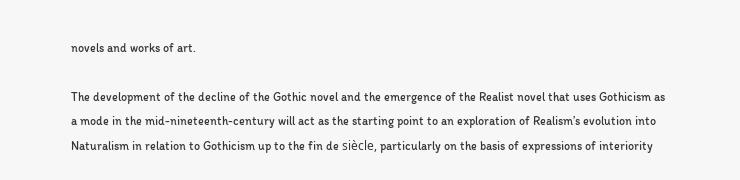novels and works of art.

The development of the decline of the Gothic novel and the emergence of the Realist novel that uses Gothicism as a mode in the mid-nineteenth-century will act as the starting point to an exploration of Realism’s evolution into Naturalism in relation to Gothicism up to the fin de siècle, particularly on the basis of expressions of interiority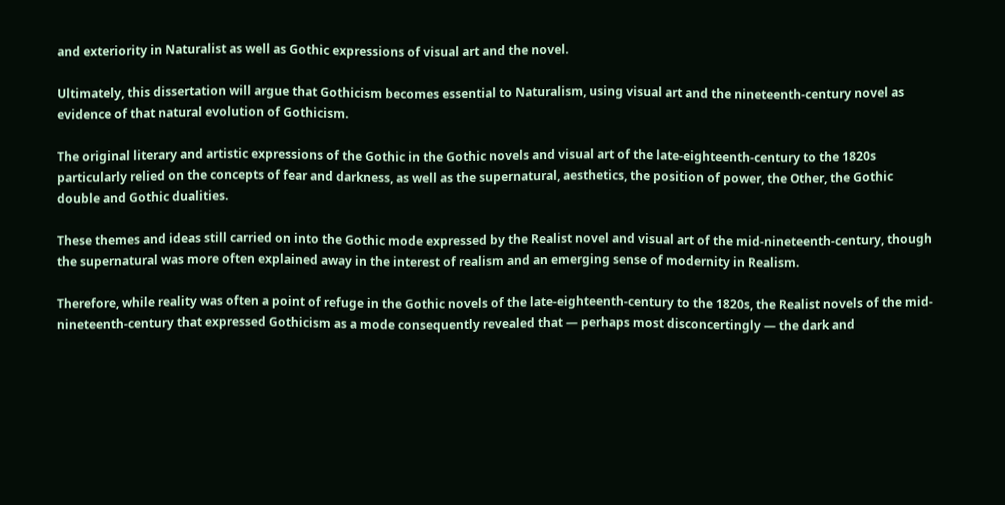and exteriority in Naturalist as well as Gothic expressions of visual art and the novel.

Ultimately, this dissertation will argue that Gothicism becomes essential to Naturalism, using visual art and the nineteenth-century novel as evidence of that natural evolution of Gothicism.

The original literary and artistic expressions of the Gothic in the Gothic novels and visual art of the late-eighteenth-century to the 1820s particularly relied on the concepts of fear and darkness, as well as the supernatural, aesthetics, the position of power, the Other, the Gothic double and Gothic dualities.

These themes and ideas still carried on into the Gothic mode expressed by the Realist novel and visual art of the mid-nineteenth-century, though the supernatural was more often explained away in the interest of realism and an emerging sense of modernity in Realism.

Therefore, while reality was often a point of refuge in the Gothic novels of the late-eighteenth-century to the 1820s, the Realist novels of the mid-nineteenth-century that expressed Gothicism as a mode consequently revealed that — perhaps most disconcertingly — the dark and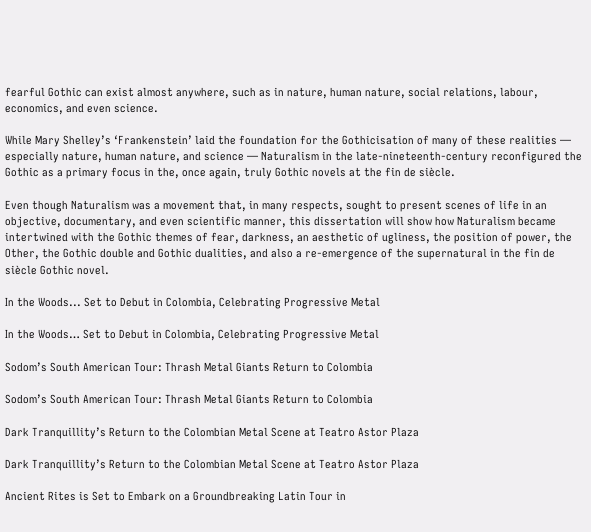fearful Gothic can exist almost anywhere, such as in nature, human nature, social relations, labour, economics, and even science.

While Mary Shelley’s ‘Frankenstein’ laid the foundation for the Gothicisation of many of these realities — especially nature, human nature, and science — Naturalism in the late-nineteenth-century reconfigured the Gothic as a primary focus in the, once again, truly Gothic novels at the fin de siècle.

Even though Naturalism was a movement that, in many respects, sought to present scenes of life in an objective, documentary, and even scientific manner, this dissertation will show how Naturalism became intertwined with the Gothic themes of fear, darkness, an aesthetic of ugliness, the position of power, the Other, the Gothic double and Gothic dualities, and also a re-emergence of the supernatural in the fin de siècle Gothic novel.

In the Woods... Set to Debut in Colombia, Celebrating Progressive Metal

In the Woods… Set to Debut in Colombia, Celebrating Progressive Metal

Sodom’s South American Tour: Thrash Metal Giants Return to Colombia

Sodom’s South American Tour: Thrash Metal Giants Return to Colombia

Dark Tranquillity’s Return to the Colombian Metal Scene at Teatro Astor Plaza

Dark Tranquillity’s Return to the Colombian Metal Scene at Teatro Astor Plaza

Ancient Rites is Set to Embark on a Groundbreaking Latin Tour in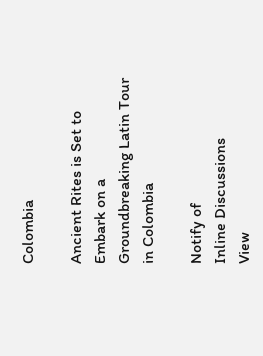Colombia

Ancient Rites is Set to Embark on a Groundbreaking Latin Tour in Colombia

Notify of
Inline Discussions
View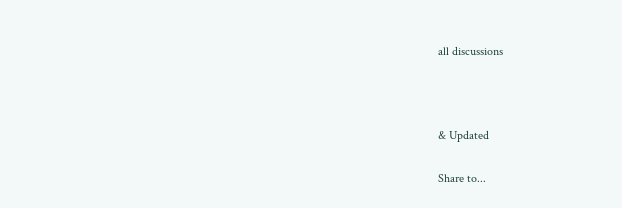all discussions



& Updated

Share to...